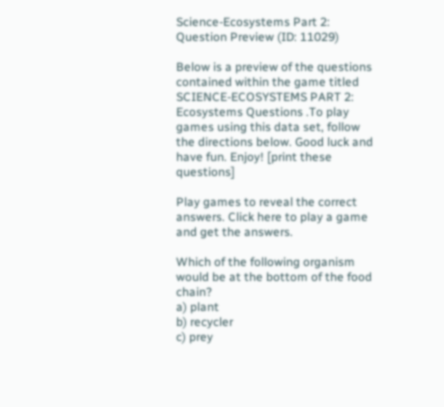Science-Ecosystems Part 2: Question Preview (ID: 11029)

Below is a preview of the questions contained within the game titled SCIENCE-ECOSYSTEMS PART 2: Ecosystems Questions .To play games using this data set, follow the directions below. Good luck and have fun. Enjoy! [print these questions]

Play games to reveal the correct answers. Click here to play a game and get the answers.

Which of the following organism would be at the bottom of the food chain?
a) plant
b) recycler
c) prey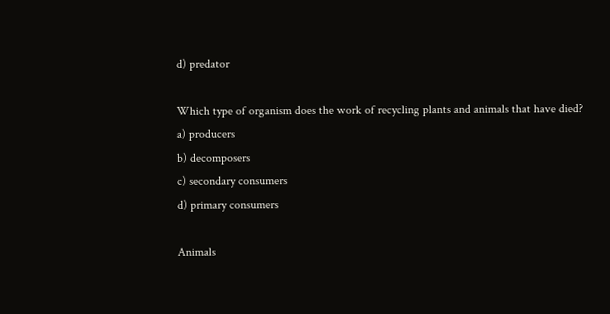d) predator

Which type of organism does the work of recycling plants and animals that have died?
a) producers
b) decomposers
c) secondary consumers
d) primary consumers

Animals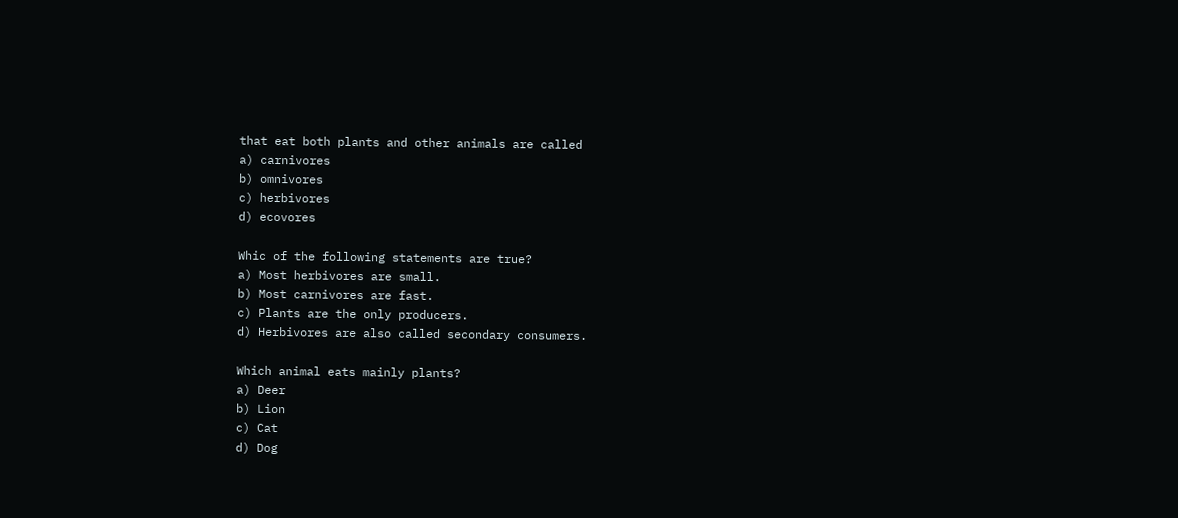that eat both plants and other animals are called
a) carnivores
b) omnivores
c) herbivores
d) ecovores

Whic of the following statements are true?
a) Most herbivores are small.
b) Most carnivores are fast.
c) Plants are the only producers.
d) Herbivores are also called secondary consumers.

Which animal eats mainly plants?
a) Deer
b) Lion
c) Cat
d) Dog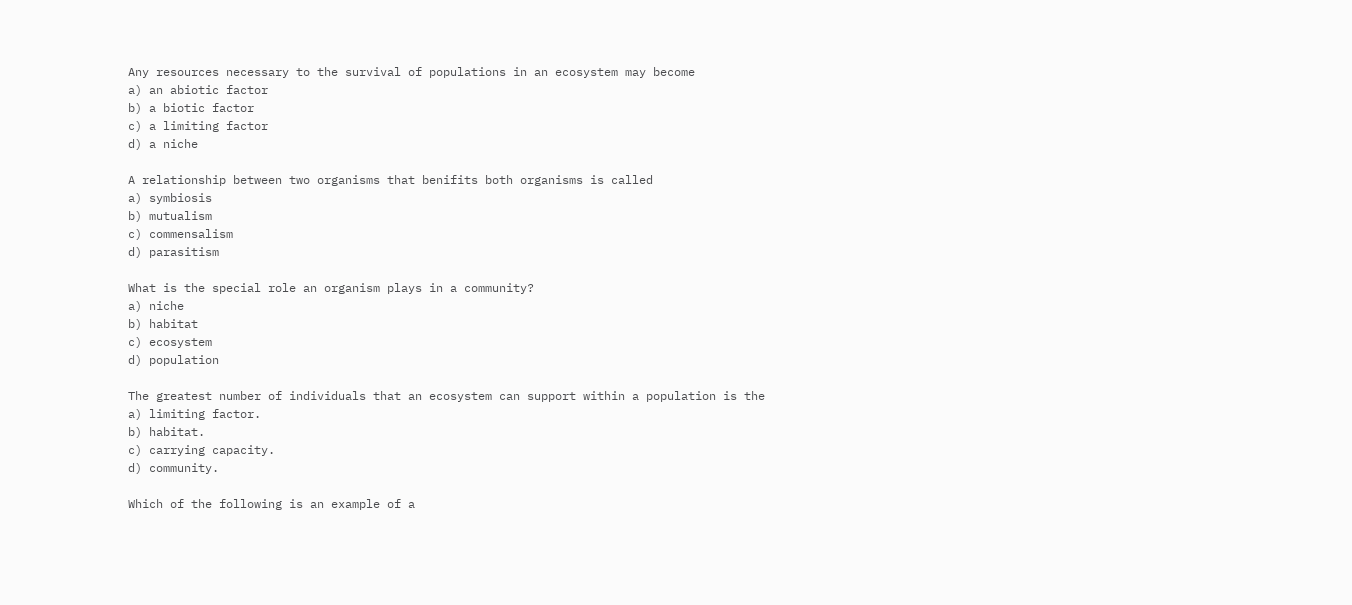Any resources necessary to the survival of populations in an ecosystem may become
a) an abiotic factor
b) a biotic factor
c) a limiting factor
d) a niche

A relationship between two organisms that benifits both organisms is called
a) symbiosis
b) mutualism
c) commensalism
d) parasitism

What is the special role an organism plays in a community?
a) niche
b) habitat
c) ecosystem
d) population

The greatest number of individuals that an ecosystem can support within a population is the
a) limiting factor.
b) habitat.
c) carrying capacity.
d) community.

Which of the following is an example of a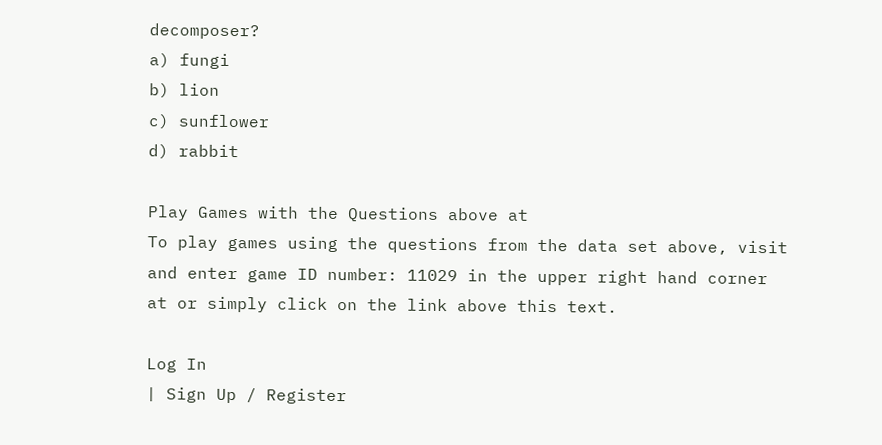decomposer?
a) fungi
b) lion
c) sunflower
d) rabbit

Play Games with the Questions above at
To play games using the questions from the data set above, visit and enter game ID number: 11029 in the upper right hand corner at or simply click on the link above this text.

Log In
| Sign Up / Register